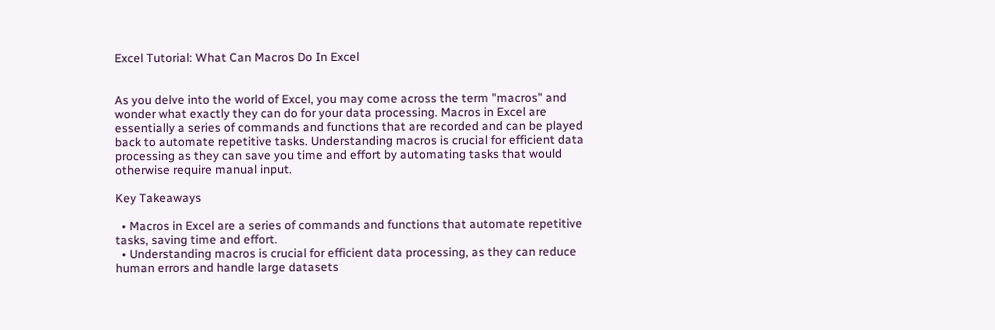Excel Tutorial: What Can Macros Do In Excel


As you delve into the world of Excel, you may come across the term "macros" and wonder what exactly they can do for your data processing. Macros in Excel are essentially a series of commands and functions that are recorded and can be played back to automate repetitive tasks. Understanding macros is crucial for efficient data processing as they can save you time and effort by automating tasks that would otherwise require manual input.

Key Takeaways

  • Macros in Excel are a series of commands and functions that automate repetitive tasks, saving time and effort.
  • Understanding macros is crucial for efficient data processing, as they can reduce human errors and handle large datasets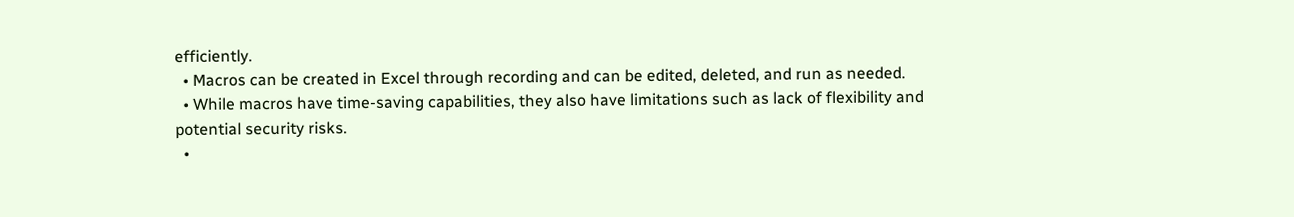efficiently.
  • Macros can be created in Excel through recording and can be edited, deleted, and run as needed.
  • While macros have time-saving capabilities, they also have limitations such as lack of flexibility and potential security risks.
  •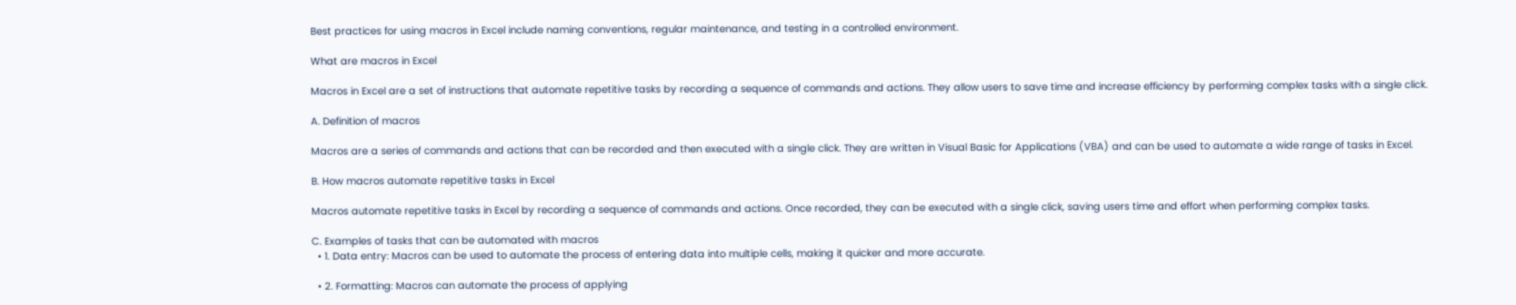Best practices for using macros in Excel include naming conventions, regular maintenance, and testing in a controlled environment.

What are macros in Excel

Macros in Excel are a set of instructions that automate repetitive tasks by recording a sequence of commands and actions. They allow users to save time and increase efficiency by performing complex tasks with a single click.

A. Definition of macros

Macros are a series of commands and actions that can be recorded and then executed with a single click. They are written in Visual Basic for Applications (VBA) and can be used to automate a wide range of tasks in Excel.

B. How macros automate repetitive tasks in Excel

Macros automate repetitive tasks in Excel by recording a sequence of commands and actions. Once recorded, they can be executed with a single click, saving users time and effort when performing complex tasks.

C. Examples of tasks that can be automated with macros
  • 1. Data entry: Macros can be used to automate the process of entering data into multiple cells, making it quicker and more accurate.

  • 2. Formatting: Macros can automate the process of applying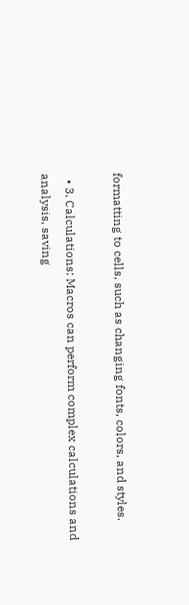formatting to cells, such as changing fonts, colors, and styles.

  • 3. Calculations: Macros can perform complex calculations and analysis, saving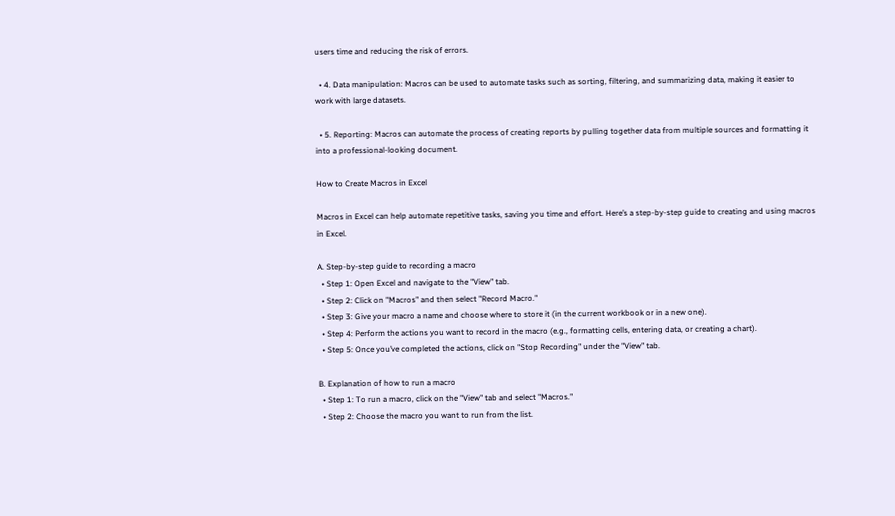users time and reducing the risk of errors.

  • 4. Data manipulation: Macros can be used to automate tasks such as sorting, filtering, and summarizing data, making it easier to work with large datasets.

  • 5. Reporting: Macros can automate the process of creating reports by pulling together data from multiple sources and formatting it into a professional-looking document.

How to Create Macros in Excel

Macros in Excel can help automate repetitive tasks, saving you time and effort. Here’s a step-by-step guide to creating and using macros in Excel.

A. Step-by-step guide to recording a macro
  • Step 1: Open Excel and navigate to the "View" tab.
  • Step 2: Click on "Macros" and then select "Record Macro."
  • Step 3: Give your macro a name and choose where to store it (in the current workbook or in a new one).
  • Step 4: Perform the actions you want to record in the macro (e.g., formatting cells, entering data, or creating a chart).
  • Step 5: Once you’ve completed the actions, click on "Stop Recording" under the "View" tab.

B. Explanation of how to run a macro
  • Step 1: To run a macro, click on the "View" tab and select "Macros."
  • Step 2: Choose the macro you want to run from the list.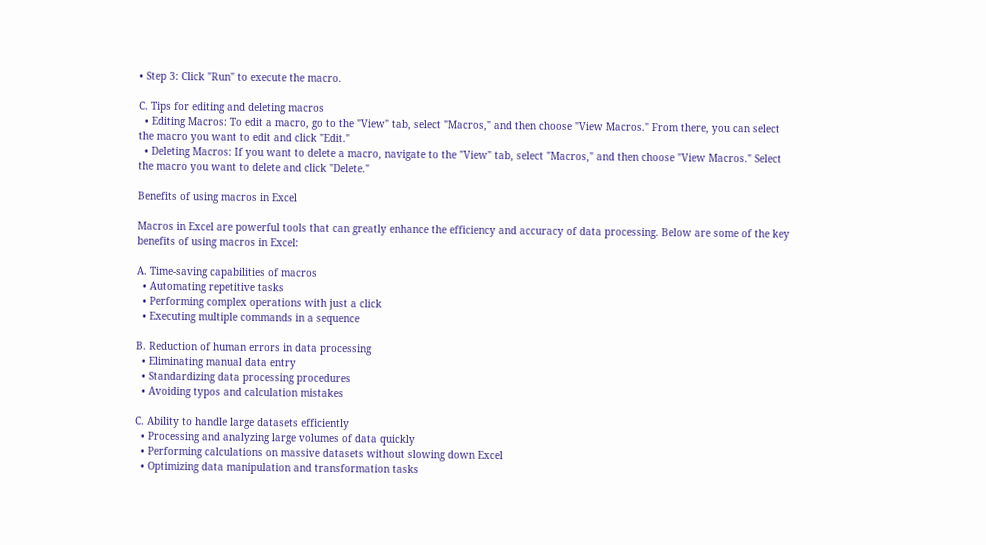• Step 3: Click "Run" to execute the macro.

C. Tips for editing and deleting macros
  • Editing Macros: To edit a macro, go to the "View" tab, select "Macros," and then choose "View Macros." From there, you can select the macro you want to edit and click "Edit."
  • Deleting Macros: If you want to delete a macro, navigate to the "View" tab, select "Macros," and then choose "View Macros." Select the macro you want to delete and click "Delete."

Benefits of using macros in Excel

Macros in Excel are powerful tools that can greatly enhance the efficiency and accuracy of data processing. Below are some of the key benefits of using macros in Excel:

A. Time-saving capabilities of macros
  • Automating repetitive tasks
  • Performing complex operations with just a click
  • Executing multiple commands in a sequence

B. Reduction of human errors in data processing
  • Eliminating manual data entry
  • Standardizing data processing procedures
  • Avoiding typos and calculation mistakes

C. Ability to handle large datasets efficiently
  • Processing and analyzing large volumes of data quickly
  • Performing calculations on massive datasets without slowing down Excel
  • Optimizing data manipulation and transformation tasks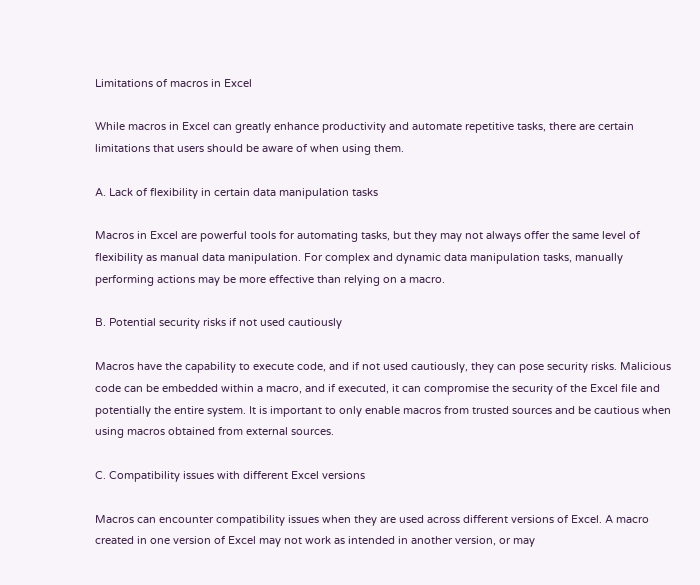Limitations of macros in Excel

While macros in Excel can greatly enhance productivity and automate repetitive tasks, there are certain limitations that users should be aware of when using them.

A. Lack of flexibility in certain data manipulation tasks

Macros in Excel are powerful tools for automating tasks, but they may not always offer the same level of flexibility as manual data manipulation. For complex and dynamic data manipulation tasks, manually performing actions may be more effective than relying on a macro.

B. Potential security risks if not used cautiously

Macros have the capability to execute code, and if not used cautiously, they can pose security risks. Malicious code can be embedded within a macro, and if executed, it can compromise the security of the Excel file and potentially the entire system. It is important to only enable macros from trusted sources and be cautious when using macros obtained from external sources.

C. Compatibility issues with different Excel versions

Macros can encounter compatibility issues when they are used across different versions of Excel. A macro created in one version of Excel may not work as intended in another version, or may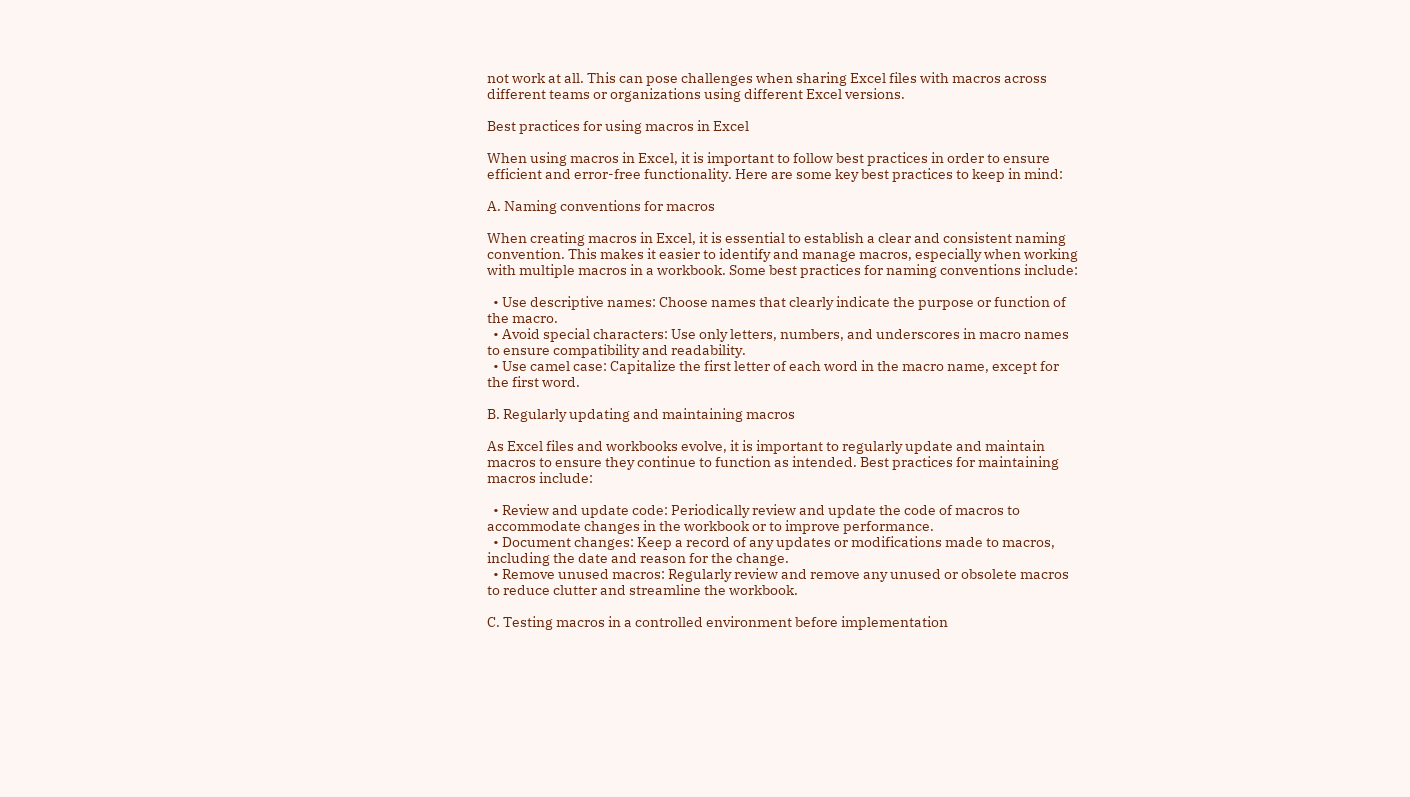not work at all. This can pose challenges when sharing Excel files with macros across different teams or organizations using different Excel versions.

Best practices for using macros in Excel

When using macros in Excel, it is important to follow best practices in order to ensure efficient and error-free functionality. Here are some key best practices to keep in mind:

A. Naming conventions for macros

When creating macros in Excel, it is essential to establish a clear and consistent naming convention. This makes it easier to identify and manage macros, especially when working with multiple macros in a workbook. Some best practices for naming conventions include:

  • Use descriptive names: Choose names that clearly indicate the purpose or function of the macro.
  • Avoid special characters: Use only letters, numbers, and underscores in macro names to ensure compatibility and readability.
  • Use camel case: Capitalize the first letter of each word in the macro name, except for the first word.

B. Regularly updating and maintaining macros

As Excel files and workbooks evolve, it is important to regularly update and maintain macros to ensure they continue to function as intended. Best practices for maintaining macros include:

  • Review and update code: Periodically review and update the code of macros to accommodate changes in the workbook or to improve performance.
  • Document changes: Keep a record of any updates or modifications made to macros, including the date and reason for the change.
  • Remove unused macros: Regularly review and remove any unused or obsolete macros to reduce clutter and streamline the workbook.

C. Testing macros in a controlled environment before implementation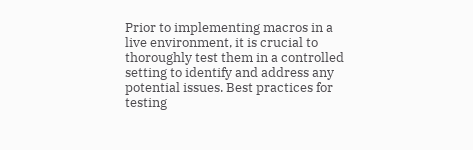Prior to implementing macros in a live environment, it is crucial to thoroughly test them in a controlled setting to identify and address any potential issues. Best practices for testing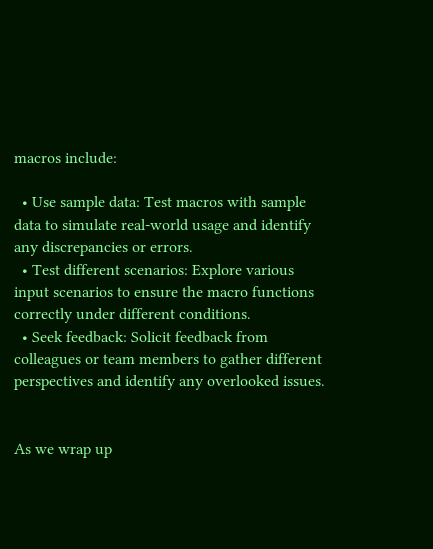macros include:

  • Use sample data: Test macros with sample data to simulate real-world usage and identify any discrepancies or errors.
  • Test different scenarios: Explore various input scenarios to ensure the macro functions correctly under different conditions.
  • Seek feedback: Solicit feedback from colleagues or team members to gather different perspectives and identify any overlooked issues.


As we wrap up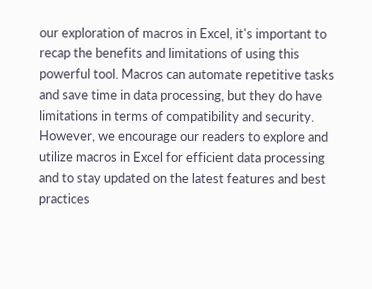our exploration of macros in Excel, it's important to recap the benefits and limitations of using this powerful tool. Macros can automate repetitive tasks and save time in data processing, but they do have limitations in terms of compatibility and security. However, we encourage our readers to explore and utilize macros in Excel for efficient data processing and to stay updated on the latest features and best practices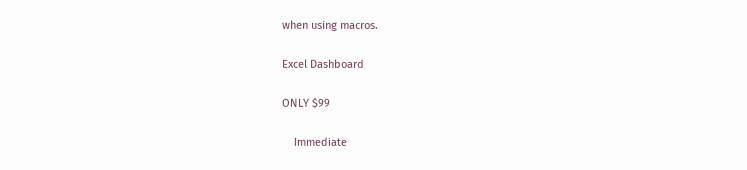when using macros.

Excel Dashboard

ONLY $99

    Immediate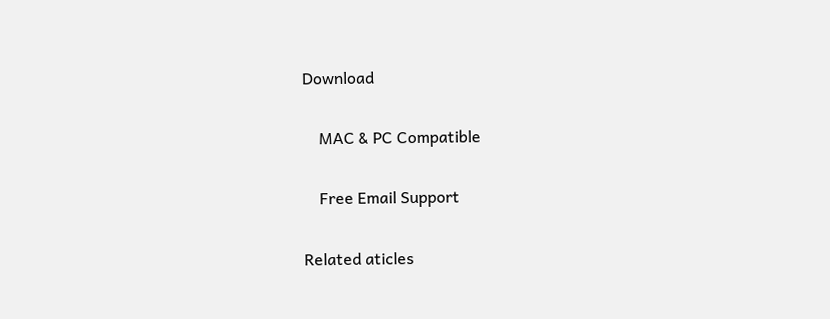Download

    MAC & PC Compatible

    Free Email Support

Related aticles